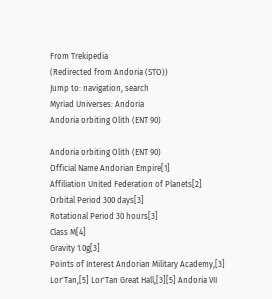From Trekipedia
(Redirected from Andoria (STO))
Jump to: navigation, search
Myriad Universes: Andoria
Andoria orbiting Olith (ENT 90)

Andoria orbiting Olith (ENT 90)
Official Name Andorian Empire[1]
Affiliation United Federation of Planets[2]
Orbital Period 300 days[3]
Rotational Period 30 hours[3]
Class M[4]
Gravity 1.0g[3]
Points of Interest Andorian Military Academy,[3] Lor'Tan,[5] Lor'Tan Great Hall,[3][5] Andoria VII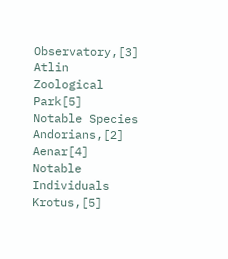Observatory,[3] Atlin Zoological Park[5]
Notable Species Andorians,[2] Aenar[4]
Notable Individuals Krotus,[5]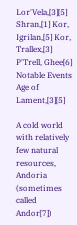Lor'Vela,[3][5] Shran,[1] Kor, Igrilan,[5] Kor, Trallex,[3] P'Trell, Ghee[6]
Notable Events Age of Lament,[3][5]

A cold world with relatively few natural resources, Andoria (sometimes called Andor[7])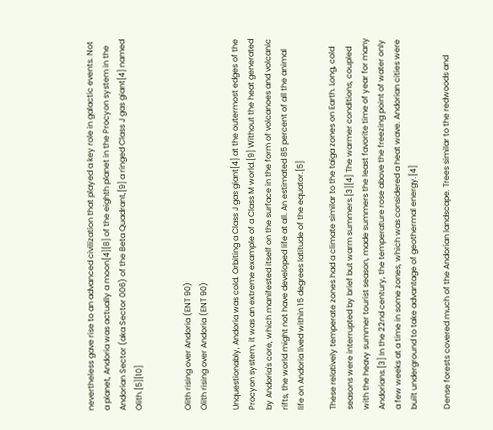nevertheless gave rise to an advanced civilization that played a key role in galactic events. Not a planet, Andoria was actually a moon[4][8] of the eighth planet in the Procyon system in the Andorian Sector (aka Sector 006) of the Beta Quadrant,[9] a ringed Class J gas giant[4] named Olith.[5][10]


Olith rising over Andoria (ENT 90)
Olith rising over Andoria (ENT 90)

Unquestionably, Andoria was cold. Orbiting a Class J gas giant[4] at the outermost edges of the Procyon system, it was an extreme example of a Class M world.[9] Without the heat generated by Andoria's core, which manifested itself on the surface in the form of volcanoes and volcanic rifts, the world might not have developed life at all. An estimated 85 percent of all the animal life on Andoria lived within 15 degrees latitude of the equator.[5]

These relatively temperate zones had a climate similar to the taiga zones on Earth. Long, cold seasons were interrupted by brief but warm summers.[3][4] The warmer conditions, coupled with the heavy summer tourist season, made summers the least favorite time of year for many Andorians.[3] In the 22nd century, the temperature rose above the freezing point of water only a few weeks at a time in some zones, which was considered a heat wave. Andorian cities were built underground to take advantage of geothermal energy.[4]

Dense forests covered much of the Andorian landscape. Trees similar to the redwoods and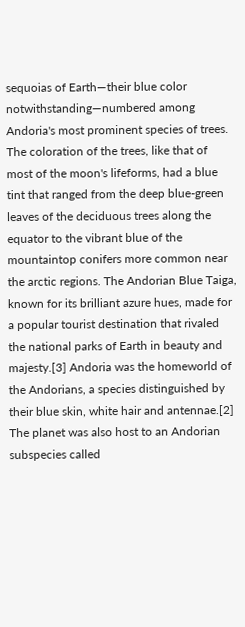sequoias of Earth—their blue color notwithstanding—numbered among Andoria's most prominent species of trees. The coloration of the trees, like that of most of the moon's lifeforms, had a blue tint that ranged from the deep blue-green leaves of the deciduous trees along the equator to the vibrant blue of the mountaintop conifers more common near the arctic regions. The Andorian Blue Taiga, known for its brilliant azure hues, made for a popular tourist destination that rivaled the national parks of Earth in beauty and majesty.[3] Andoria was the homeworld of the Andorians, a species distinguished by their blue skin, white hair and antennae.[2] The planet was also host to an Andorian subspecies called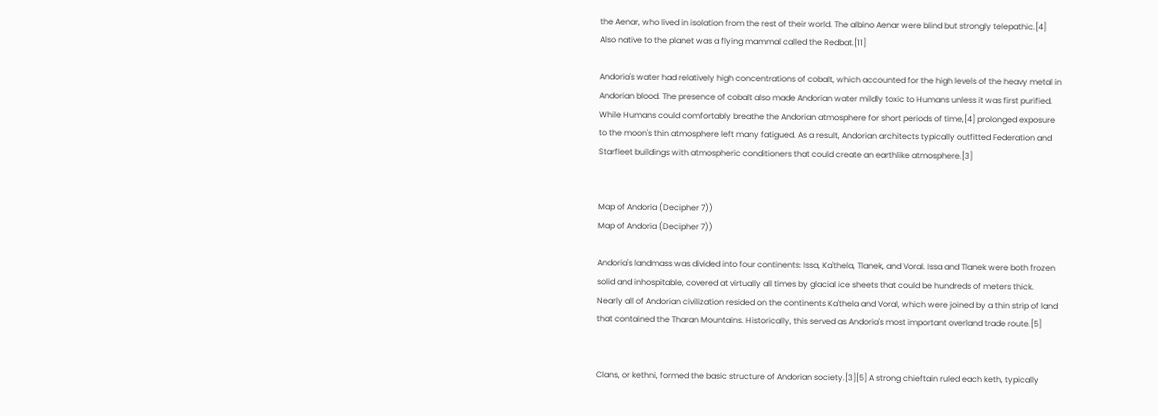the Aenar, who lived in isolation from the rest of their world. The albino Aenar were blind but strongly telepathic.[4] Also native to the planet was a flying mammal called the Redbat.[11]

Andoria's water had relatively high concentrations of cobalt, which accounted for the high levels of the heavy metal in Andorian blood. The presence of cobalt also made Andorian water mildly toxic to Humans unless it was first purified. While Humans could comfortably breathe the Andorian atmosphere for short periods of time,[4] prolonged exposure to the moon's thin atmosphere left many fatigued. As a result, Andorian architects typically outfitted Federation and Starfleet buildings with atmospheric conditioners that could create an earthlike atmosphere.[3]


Map of Andoria (Decipher 7))
Map of Andoria (Decipher 7))

Andoria's landmass was divided into four continents: Issa, Ka'thela, Tlanek, and Voral. Issa and Tlanek were both frozen solid and inhospitable, covered at virtually all times by glacial ice sheets that could be hundreds of meters thick. Nearly all of Andorian civilization resided on the continents Ka'thela and Voral, which were joined by a thin strip of land that contained the Tharan Mountains. Historically, this served as Andoria's most important overland trade route.[5]


Clans, or kethni, formed the basic structure of Andorian society.[3][5] A strong chieftain ruled each keth, typically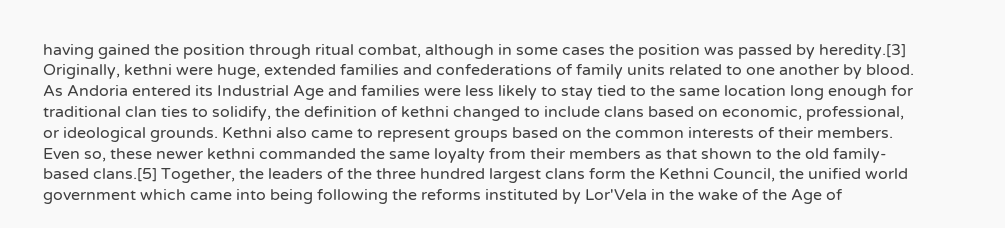having gained the position through ritual combat, although in some cases the position was passed by heredity.[3] Originally, kethni were huge, extended families and confederations of family units related to one another by blood. As Andoria entered its Industrial Age and families were less likely to stay tied to the same location long enough for traditional clan ties to solidify, the definition of kethni changed to include clans based on economic, professional, or ideological grounds. Kethni also came to represent groups based on the common interests of their members. Even so, these newer kethni commanded the same loyalty from their members as that shown to the old family-based clans.[5] Together, the leaders of the three hundred largest clans form the Kethni Council, the unified world government which came into being following the reforms instituted by Lor'Vela in the wake of the Age of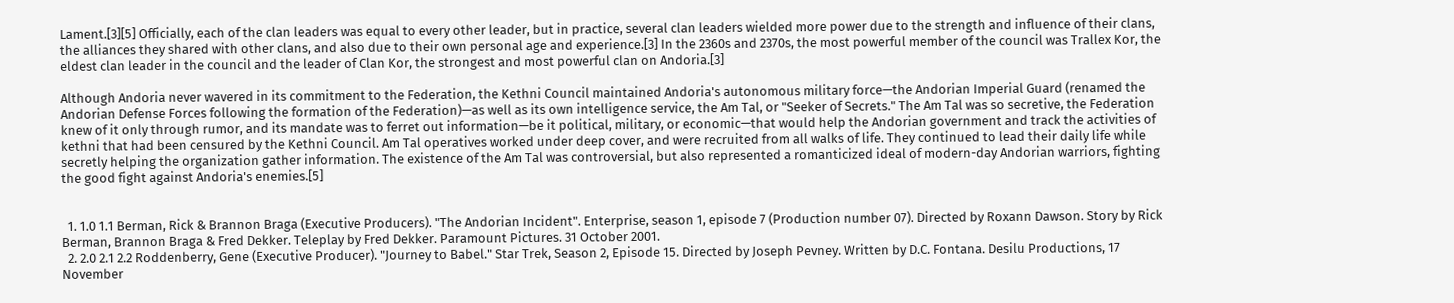Lament.[3][5] Officially, each of the clan leaders was equal to every other leader, but in practice, several clan leaders wielded more power due to the strength and influence of their clans, the alliances they shared with other clans, and also due to their own personal age and experience.[3] In the 2360s and 2370s, the most powerful member of the council was Trallex Kor, the eldest clan leader in the council and the leader of Clan Kor, the strongest and most powerful clan on Andoria.[3]

Although Andoria never wavered in its commitment to the Federation, the Kethni Council maintained Andoria's autonomous military force—the Andorian Imperial Guard (renamed the Andorian Defense Forces following the formation of the Federation)—as well as its own intelligence service, the Am Tal, or "Seeker of Secrets." The Am Tal was so secretive, the Federation knew of it only through rumor, and its mandate was to ferret out information—be it political, military, or economic—that would help the Andorian government and track the activities of kethni that had been censured by the Kethni Council. Am Tal operatives worked under deep cover, and were recruited from all walks of life. They continued to lead their daily life while secretly helping the organization gather information. The existence of the Am Tal was controversial, but also represented a romanticized ideal of modern-day Andorian warriors, fighting the good fight against Andoria's enemies.[5]


  1. 1.0 1.1 Berman, Rick & Brannon Braga (Executive Producers). "The Andorian Incident". Enterprise, season 1, episode 7 (Production number 07). Directed by Roxann Dawson. Story by Rick Berman, Brannon Braga & Fred Dekker. Teleplay by Fred Dekker. Paramount Pictures. 31 October 2001.
  2. 2.0 2.1 2.2 Roddenberry, Gene (Executive Producer). "Journey to Babel." Star Trek, Season 2, Episode 15. Directed by Joseph Pevney. Written by D.C. Fontana. Desilu Productions, 17 November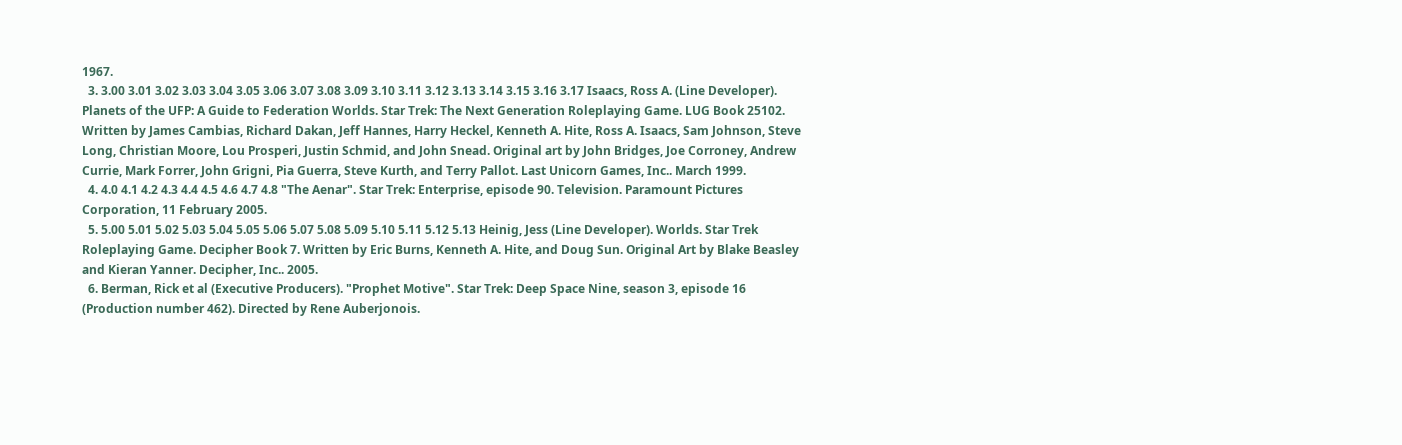1967.
  3. 3.00 3.01 3.02 3.03 3.04 3.05 3.06 3.07 3.08 3.09 3.10 3.11 3.12 3.13 3.14 3.15 3.16 3.17 Isaacs, Ross A. (Line Developer). Planets of the UFP: A Guide to Federation Worlds. Star Trek: The Next Generation Roleplaying Game. LUG Book 25102. Written by James Cambias, Richard Dakan, Jeff Hannes, Harry Heckel, Kenneth A. Hite, Ross A. Isaacs, Sam Johnson, Steve Long, Christian Moore, Lou Prosperi, Justin Schmid, and John Snead. Original art by John Bridges, Joe Corroney, Andrew Currie, Mark Forrer, John Grigni, Pia Guerra, Steve Kurth, and Terry Pallot. Last Unicorn Games, Inc.. March 1999.
  4. 4.0 4.1 4.2 4.3 4.4 4.5 4.6 4.7 4.8 "The Aenar". Star Trek: Enterprise, episode 90. Television. Paramount Pictures Corporation, 11 February 2005.
  5. 5.00 5.01 5.02 5.03 5.04 5.05 5.06 5.07 5.08 5.09 5.10 5.11 5.12 5.13 Heinig, Jess (Line Developer). Worlds. Star Trek Roleplaying Game. Decipher Book 7. Written by Eric Burns, Kenneth A. Hite, and Doug Sun. Original Art by Blake Beasley and Kieran Yanner. Decipher, Inc.. 2005.
  6. Berman, Rick et al (Executive Producers). "Prophet Motive". Star Trek: Deep Space Nine, season 3, episode 16 (Production number 462). Directed by Rene Auberjonois.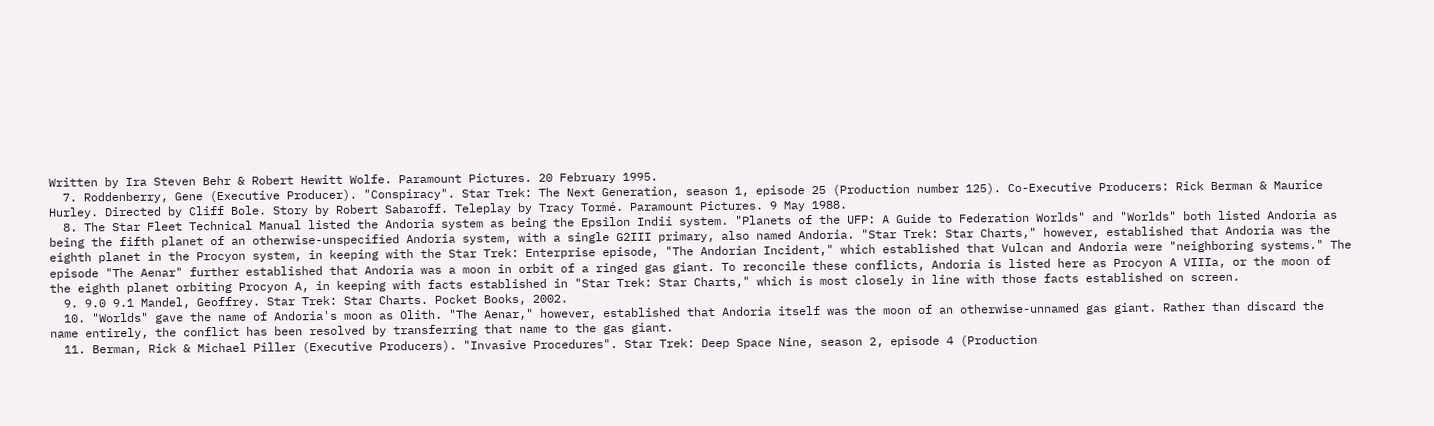Written by Ira Steven Behr & Robert Hewitt Wolfe. Paramount Pictures. 20 February 1995.
  7. Roddenberry, Gene (Executive Producer). "Conspiracy". Star Trek: The Next Generation, season 1, episode 25 (Production number 125). Co-Executive Producers: Rick Berman & Maurice Hurley. Directed by Cliff Bole. Story by Robert Sabaroff. Teleplay by Tracy Tormé. Paramount Pictures. 9 May 1988.
  8. The Star Fleet Technical Manual listed the Andoria system as being the Epsilon Indii system. "Planets of the UFP: A Guide to Federation Worlds" and "Worlds" both listed Andoria as being the fifth planet of an otherwise-unspecified Andoria system, with a single G2III primary, also named Andoria. "Star Trek: Star Charts," however, established that Andoria was the eighth planet in the Procyon system, in keeping with the Star Trek: Enterprise episode, "The Andorian Incident," which established that Vulcan and Andoria were "neighboring systems." The episode "The Aenar" further established that Andoria was a moon in orbit of a ringed gas giant. To reconcile these conflicts, Andoria is listed here as Procyon A VIIIa, or the moon of the eighth planet orbiting Procyon A, in keeping with facts established in "Star Trek: Star Charts," which is most closely in line with those facts established on screen.
  9. 9.0 9.1 Mandel, Geoffrey. Star Trek: Star Charts. Pocket Books, 2002.
  10. "Worlds" gave the name of Andoria's moon as Olith. "The Aenar," however, established that Andoria itself was the moon of an otherwise-unnamed gas giant. Rather than discard the name entirely, the conflict has been resolved by transferring that name to the gas giant.
  11. Berman, Rick & Michael Piller (Executive Producers). "Invasive Procedures". Star Trek: Deep Space Nine, season 2, episode 4 (Production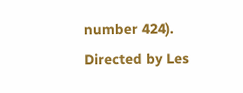number 424). Directed by Les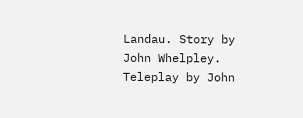Landau. Story by John Whelpley. Teleplay by John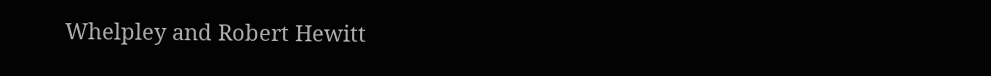Whelpley and Robert Hewitt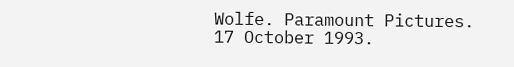Wolfe. Paramount Pictures. 17 October 1993.